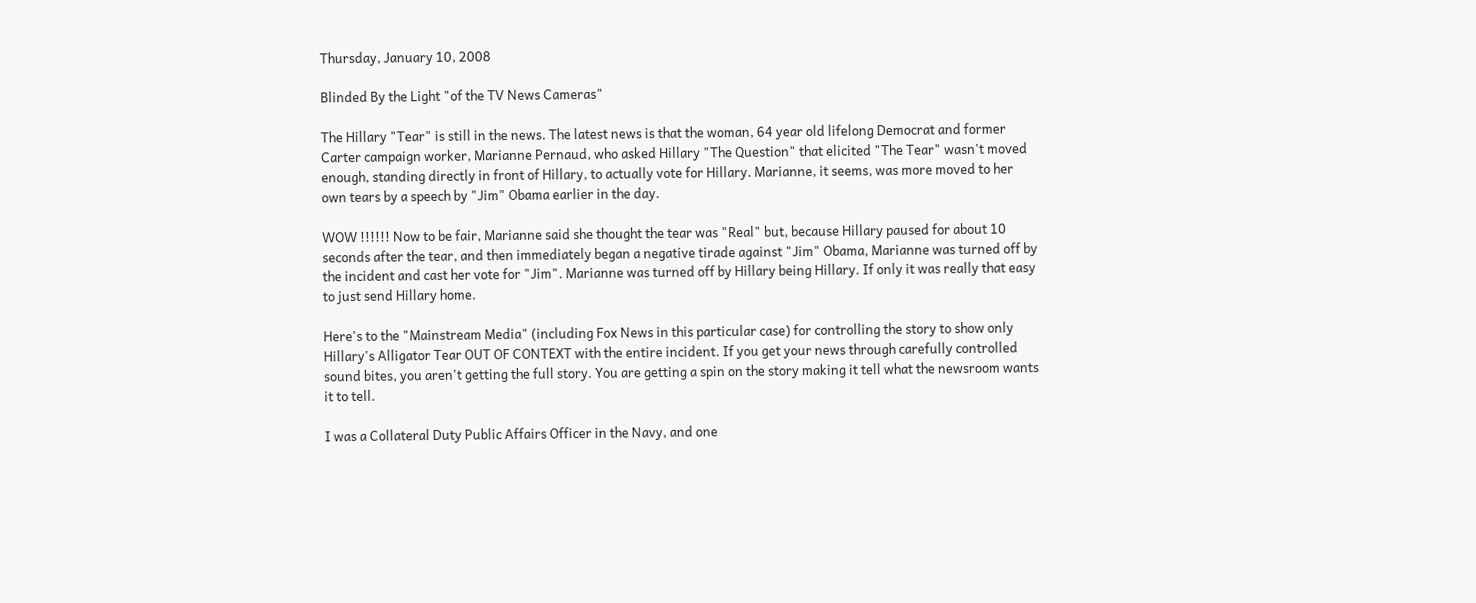Thursday, January 10, 2008

Blinded By the Light "of the TV News Cameras"

The Hillary "Tear" is still in the news. The latest news is that the woman, 64 year old lifelong Democrat and former Carter campaign worker, Marianne Pernaud, who asked Hillary "The Question" that elicited "The Tear" wasn't moved enough, standing directly in front of Hillary, to actually vote for Hillary. Marianne, it seems, was more moved to her own tears by a speech by "Jim" Obama earlier in the day.

WOW !!!!!! Now to be fair, Marianne said she thought the tear was "Real" but, because Hillary paused for about 10 seconds after the tear, and then immediately began a negative tirade against "Jim" Obama, Marianne was turned off by the incident and cast her vote for "Jim". Marianne was turned off by Hillary being Hillary. If only it was really that easy to just send Hillary home.

Here's to the "Mainstream Media" (including Fox News in this particular case) for controlling the story to show only Hillary's Alligator Tear OUT OF CONTEXT with the entire incident. If you get your news through carefully controlled sound bites, you aren't getting the full story. You are getting a spin on the story making it tell what the newsroom wants it to tell.

I was a Collateral Duty Public Affairs Officer in the Navy, and one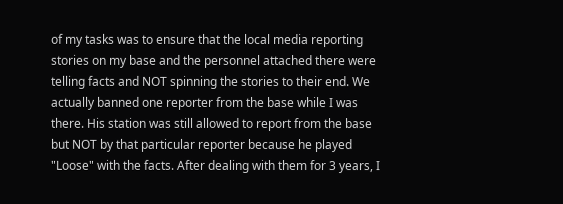of my tasks was to ensure that the local media reporting stories on my base and the personnel attached there were telling facts and NOT spinning the stories to their end. We actually banned one reporter from the base while I was there. His station was still allowed to report from the base but NOT by that particular reporter because he played "Loose" with the facts. After dealing with them for 3 years, I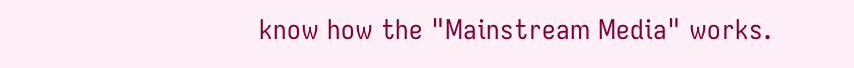know how the "Mainstream Media" works.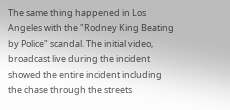The same thing happened in Los Angeles with the "Rodney King Beating by Police" scandal. The initial video, broadcast live during the incident showed the entire incident including the chase through the streets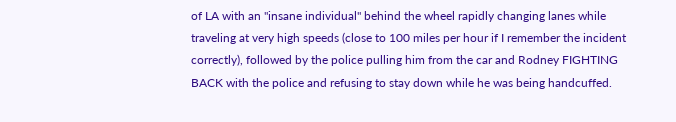of LA with an "insane individual" behind the wheel rapidly changing lanes while traveling at very high speeds (close to 100 miles per hour if I remember the incident correctly), followed by the police pulling him from the car and Rodney FIGHTING BACK with the police and refusing to stay down while he was being handcuffed.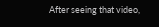After seeing that video,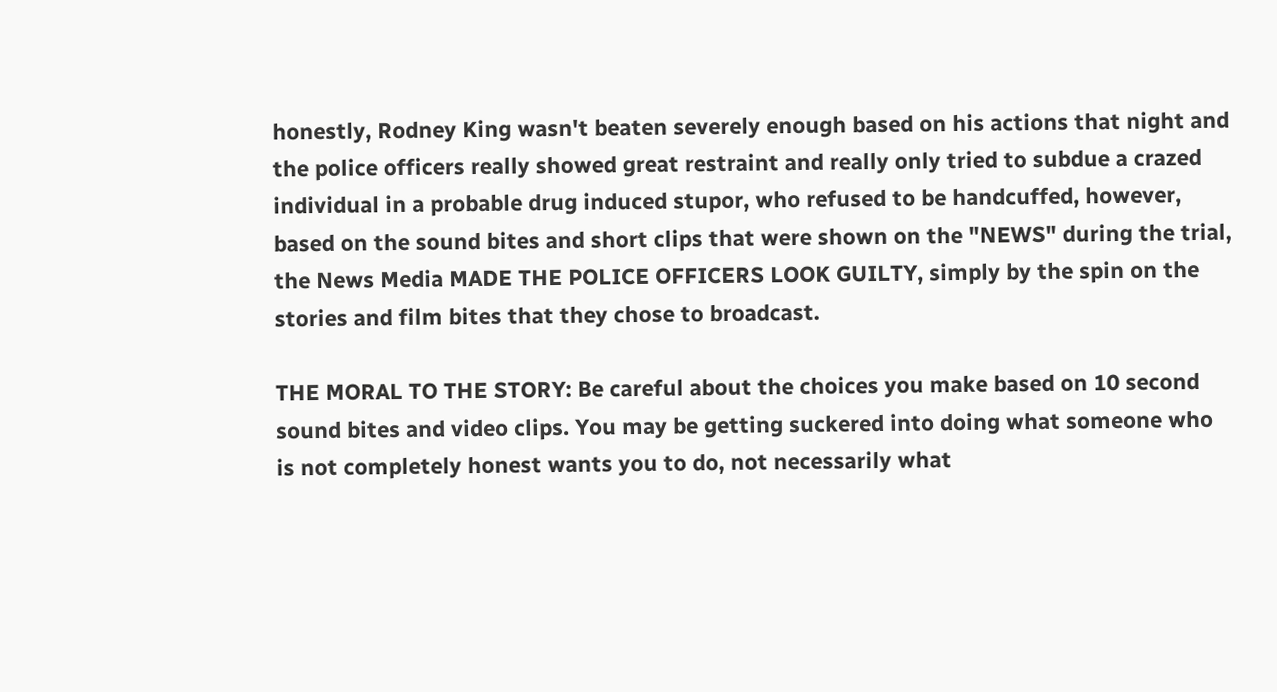honestly, Rodney King wasn't beaten severely enough based on his actions that night and the police officers really showed great restraint and really only tried to subdue a crazed individual in a probable drug induced stupor, who refused to be handcuffed, however, based on the sound bites and short clips that were shown on the "NEWS" during the trial, the News Media MADE THE POLICE OFFICERS LOOK GUILTY, simply by the spin on the stories and film bites that they chose to broadcast.

THE MORAL TO THE STORY: Be careful about the choices you make based on 10 second sound bites and video clips. You may be getting suckered into doing what someone who is not completely honest wants you to do, not necessarily what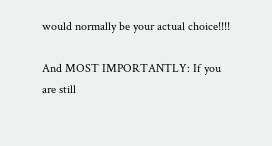would normally be your actual choice!!!!

And MOST IMPORTANTLY: If you are still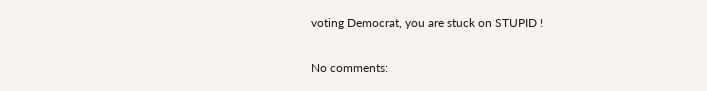voting Democrat, you are stuck on STUPID !

No comments: